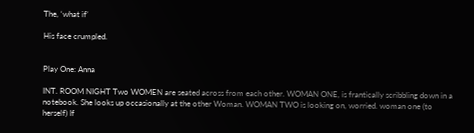The, ‘what if’

His face crumpled.


Play One: Anna

INT. ROOM NIGHT Two WOMEN are seated across from each other. WOMAN ONE, is frantically scribbling down in a notebook. She looks up occasionally at the other Woman. WOMAN TWO is looking on, worried. woman one (to herself) If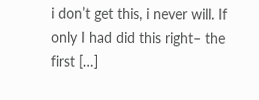i don’t get this, i never will. If only I had did this right– the first […]